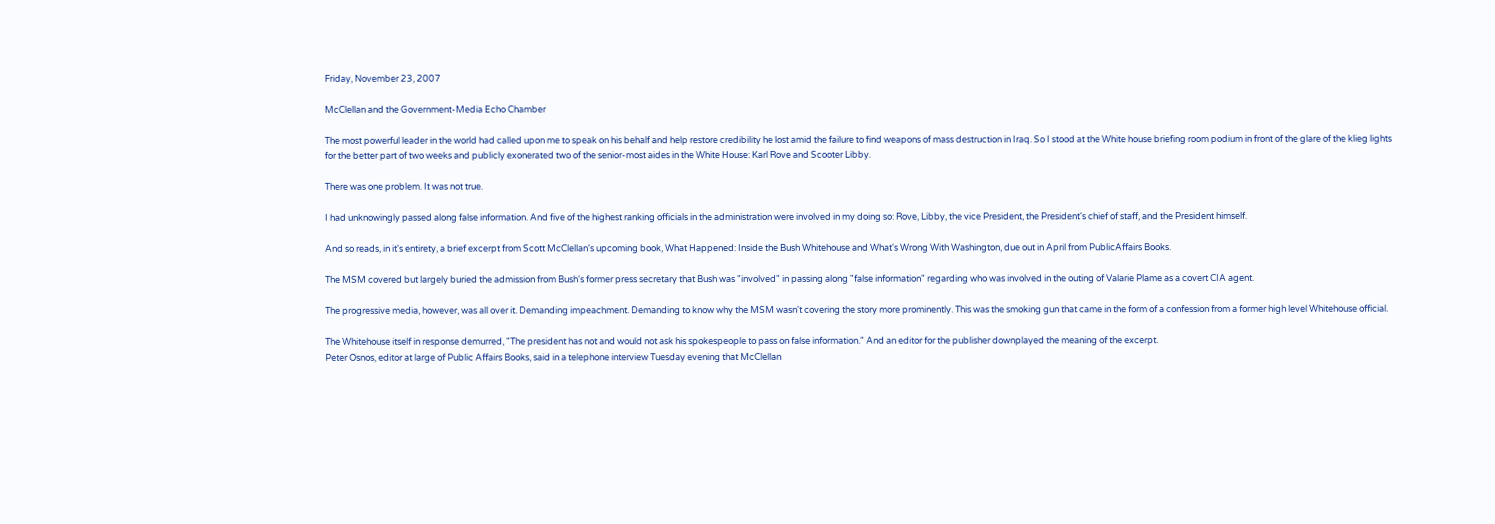Friday, November 23, 2007

McClellan and the Government-Media Echo Chamber

The most powerful leader in the world had called upon me to speak on his behalf and help restore credibility he lost amid the failure to find weapons of mass destruction in Iraq. So I stood at the White house briefing room podium in front of the glare of the klieg lights for the better part of two weeks and publicly exonerated two of the senior-most aides in the White House: Karl Rove and Scooter Libby.

There was one problem. It was not true.

I had unknowingly passed along false information. And five of the highest ranking officials in the administration were involved in my doing so: Rove, Libby, the vice President, the President's chief of staff, and the President himself.

And so reads, in it's entirety, a brief excerpt from Scott McClellan's upcoming book, What Happened: Inside the Bush Whitehouse and What's Wrong With Washington, due out in April from PublicAffairs Books.

The MSM covered but largely buried the admission from Bush's former press secretary that Bush was "involved" in passing along "false information" regarding who was involved in the outing of Valarie Plame as a covert CIA agent.

The progressive media, however, was all over it. Demanding impeachment. Demanding to know why the MSM wasn't covering the story more prominently. This was the smoking gun that came in the form of a confession from a former high level Whitehouse official.

The Whitehouse itself in response demurred, "The president has not and would not ask his spokespeople to pass on false information." And an editor for the publisher downplayed the meaning of the excerpt.
Peter Osnos, editor at large of Public Affairs Books, said in a telephone interview Tuesday evening that McClellan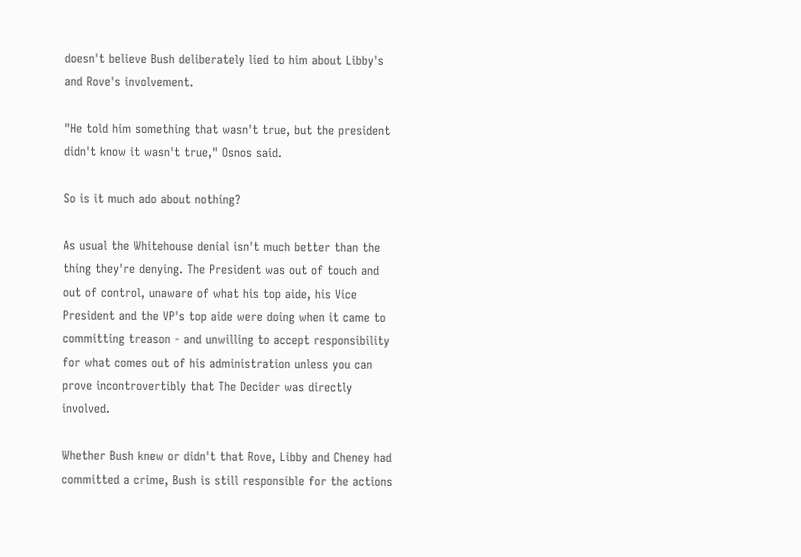doesn't believe Bush deliberately lied to him about Libby's and Rove's involvement.

"He told him something that wasn't true, but the president didn't know it wasn't true," Osnos said.

So is it much ado about nothing?

As usual the Whitehouse denial isn't much better than the thing they're denying. The President was out of touch and out of control, unaware of what his top aide, his Vice President and the VP's top aide were doing when it came to committing treason - and unwilling to accept responsibility for what comes out of his administration unless you can prove incontrovertibly that The Decider was directly involved.

Whether Bush knew or didn't that Rove, Libby and Cheney had committed a crime, Bush is still responsible for the actions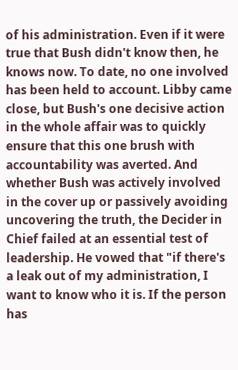of his administration. Even if it were true that Bush didn't know then, he knows now. To date, no one involved has been held to account. Libby came close, but Bush's one decisive action in the whole affair was to quickly ensure that this one brush with accountability was averted. And whether Bush was actively involved in the cover up or passively avoiding uncovering the truth, the Decider in Chief failed at an essential test of leadership. He vowed that "if there's a leak out of my administration, I want to know who it is. If the person has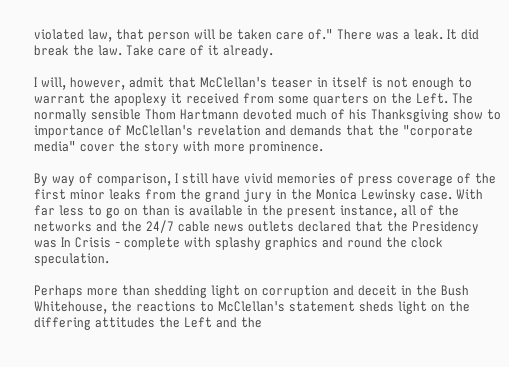violated law, that person will be taken care of." There was a leak. It did break the law. Take care of it already.

I will, however, admit that McClellan's teaser in itself is not enough to warrant the apoplexy it received from some quarters on the Left. The normally sensible Thom Hartmann devoted much of his Thanksgiving show to importance of McClellan's revelation and demands that the "corporate media" cover the story with more prominence.

By way of comparison, I still have vivid memories of press coverage of the first minor leaks from the grand jury in the Monica Lewinsky case. With far less to go on than is available in the present instance, all of the networks and the 24/7 cable news outlets declared that the Presidency was In Crisis - complete with splashy graphics and round the clock speculation.

Perhaps more than shedding light on corruption and deceit in the Bush Whitehouse, the reactions to McClellan's statement sheds light on the differing attitudes the Left and the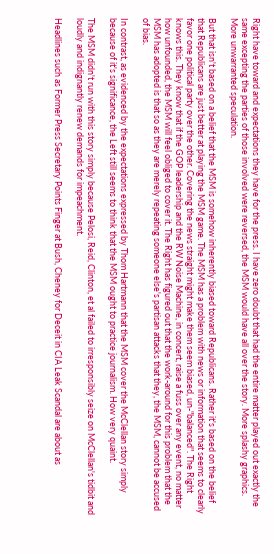Right have toward and expectations they have for the press. I have zero doubt that had the entire matter played out exactly the same excepting the parties of those involved were reversed, the MSM would have all over the story. More splashy graphics. More unwarranted speculation.

But that isn't based on a belief that the MSM is somehow inherently biased toward Republicans. Rather it's based on the belief that Republicans are just better at playing the MSM game. The MSM has a problem with news or information that seems to clearly favor one political party over the other. Covering the news straight might make them seem biased, un-"balanced". The Right knows this. They know that if the GOP leadership and the RW Noise Machine, in concert, raise a fuss over any event, no matter how unfounded, the MSM will feel obliged to cover it. The Right has figured out that the work-around for this problem that the MSM has adopted is that so as they are merely repeating someone else's partisan attacks that they, the MSM, cannot be accused of bias.

In contrast, as evidenced by the expectations expressed by Thom Hartmann that the MSM cover the McClellan story simply because of it's significance, the Left still seems to think that the MSM ought to practice journalism. How very quaint.

The MSM didn't run with this story simply because Pelosi, Reid, Clinton, et al failed to irresponsibly seize on McClellan's tidbit and loudly and indignantly renew demands for impeachment.

Headlines such as Former Press Secretary Points Finger at Bush, Cheney for Deceit in CIA Leak Scandal are about as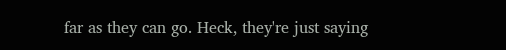far as they can go. Heck, they're just saying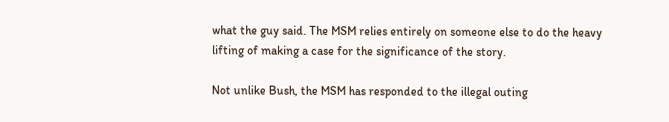what the guy said. The MSM relies entirely on someone else to do the heavy lifting of making a case for the significance of the story.

Not unlike Bush, the MSM has responded to the illegal outing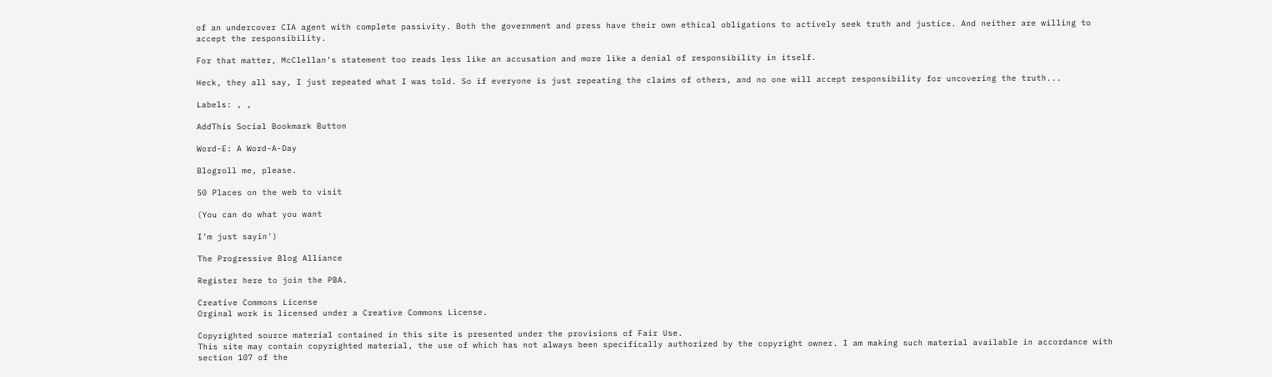of an undercover CIA agent with complete passivity. Both the government and press have their own ethical obligations to actively seek truth and justice. And neither are willing to accept the responsibility.

For that matter, McClellan's statement too reads less like an accusation and more like a denial of responsibility in itself.

Heck, they all say, I just repeated what I was told. So if everyone is just repeating the claims of others, and no one will accept responsibility for uncovering the truth...

Labels: , ,

AddThis Social Bookmark Button

Word-E: A Word-A-Day

Blogroll me, please.

50 Places on the web to visit

(You can do what you want

I'm just sayin')

The Progressive Blog Alliance

Register here to join the PBA.

Creative Commons License
Orginal work is licensed under a Creative Commons License.

Copyrighted source material contained in this site is presented under the provisions of Fair Use.
This site may contain copyrighted material, the use of which has not always been specifically authorized by the copyright owner. I am making such material available in accordance with section 107 of the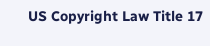US Copyright Law Title 17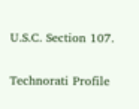U.S.C. Section 107.

Technorati Profile